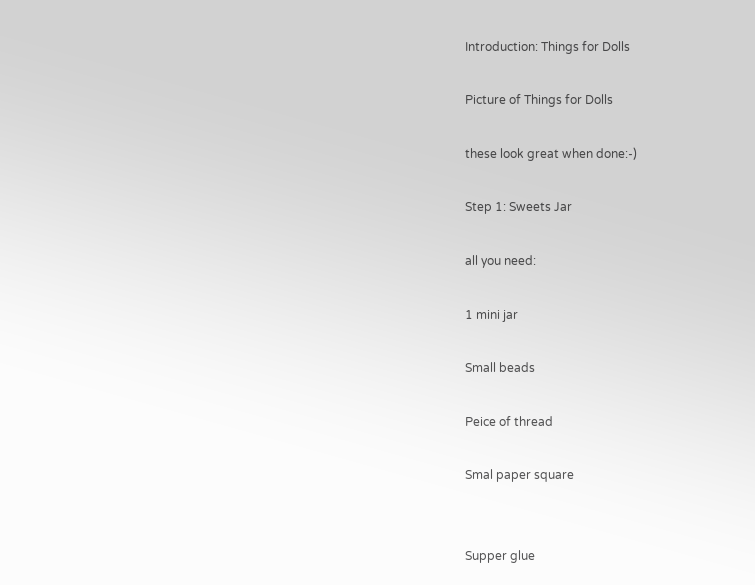Introduction: Things for Dolls

Picture of Things for Dolls

these look great when done:-)

Step 1: Sweets Jar

all you need:

1 mini jar

Small beads

Peice of thread

Smal paper square


Supper glue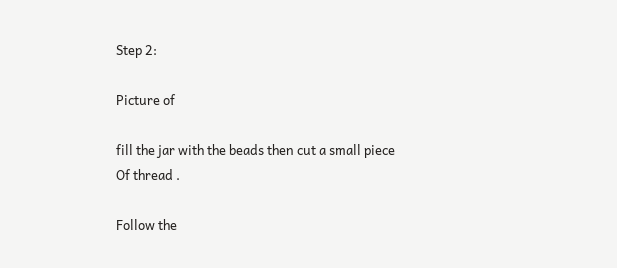Step 2:

Picture of

fill the jar with the beads then cut a small piece
Of thread .

Follow the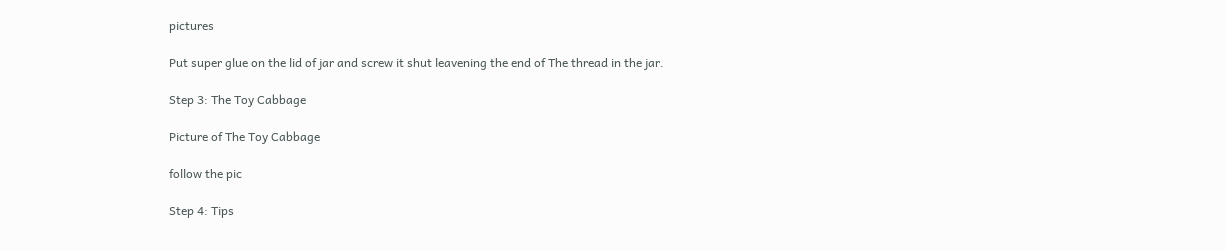pictures

Put super glue on the lid of jar and screw it shut leavening the end of The thread in the jar.

Step 3: The Toy Cabbage

Picture of The Toy Cabbage

follow the pic

Step 4: Tips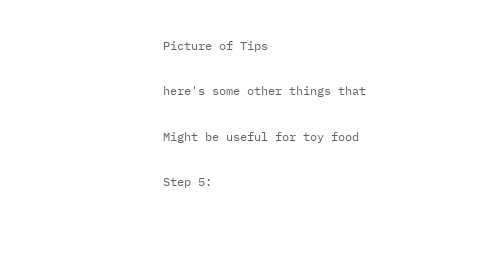Picture of Tips

here's some other things that

Might be useful for toy food

Step 5: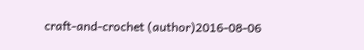craft-and-crochet (author)2016-08-06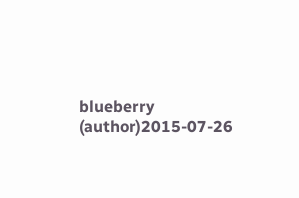blueberry (author)2015-07-26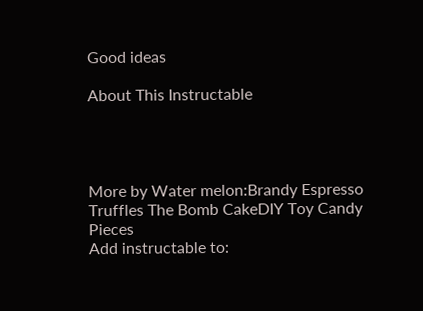Good ideas

About This Instructable




More by Water melon:Brandy Espresso Truffles The Bomb CakeDIY Toy Candy Pieces
Add instructable to: